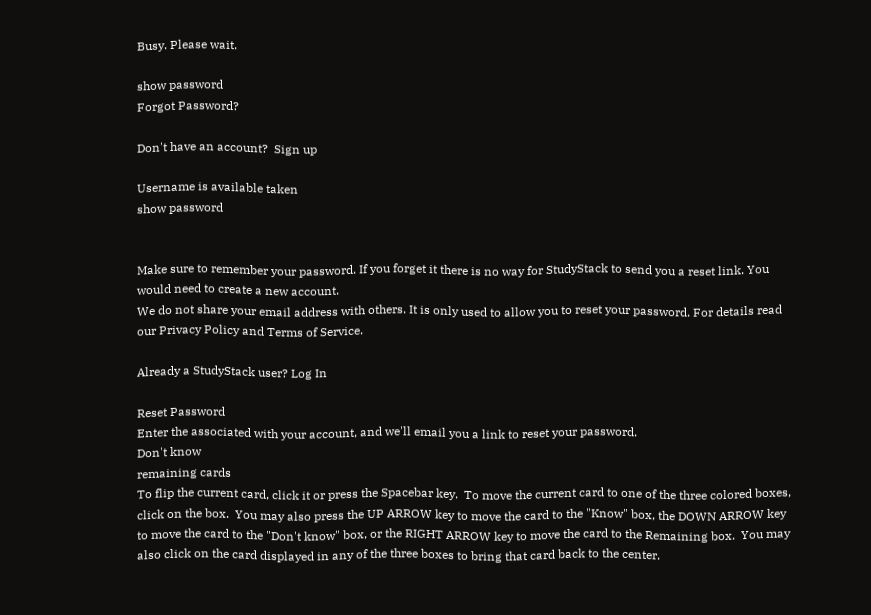Busy. Please wait.

show password
Forgot Password?

Don't have an account?  Sign up

Username is available taken
show password


Make sure to remember your password. If you forget it there is no way for StudyStack to send you a reset link. You would need to create a new account.
We do not share your email address with others. It is only used to allow you to reset your password. For details read our Privacy Policy and Terms of Service.

Already a StudyStack user? Log In

Reset Password
Enter the associated with your account, and we'll email you a link to reset your password.
Don't know
remaining cards
To flip the current card, click it or press the Spacebar key.  To move the current card to one of the three colored boxes, click on the box.  You may also press the UP ARROW key to move the card to the "Know" box, the DOWN ARROW key to move the card to the "Don't know" box, or the RIGHT ARROW key to move the card to the Remaining box.  You may also click on the card displayed in any of the three boxes to bring that card back to the center.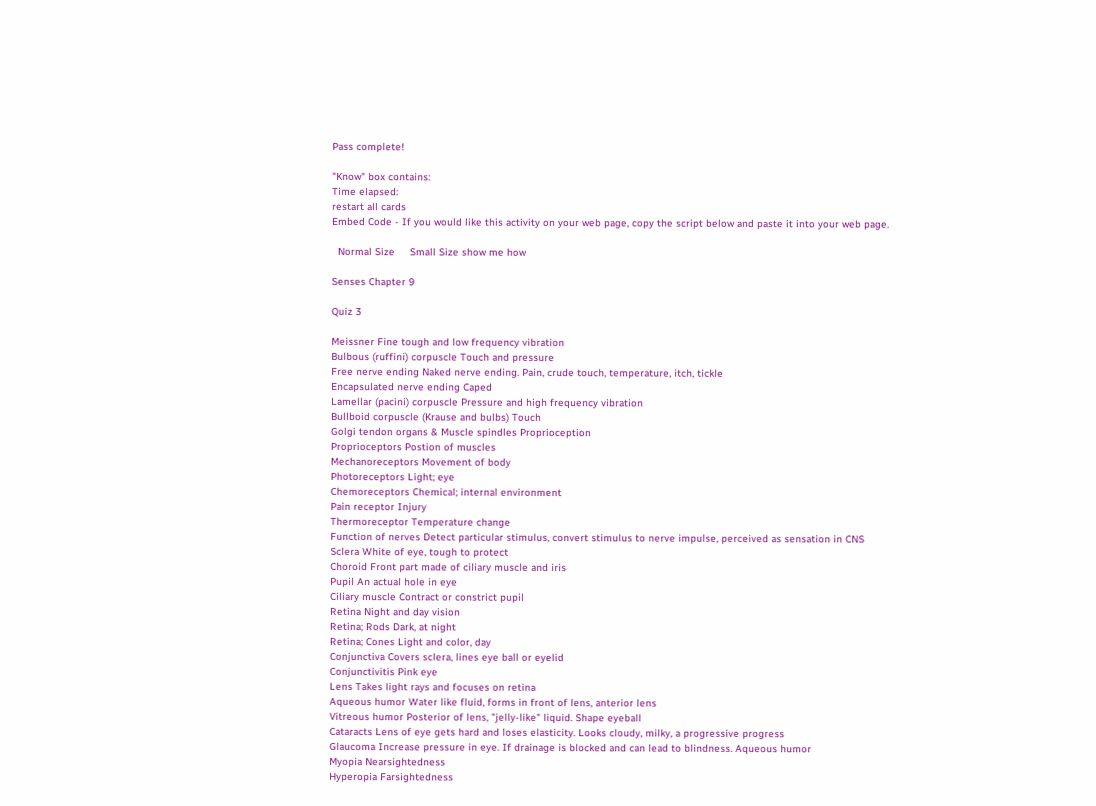Pass complete!

"Know" box contains:
Time elapsed:
restart all cards
Embed Code - If you would like this activity on your web page, copy the script below and paste it into your web page.

  Normal Size     Small Size show me how

Senses Chapter 9

Quiz 3

Meissner Fine tough and low frequency vibration
Bulbous (ruffini) corpuscle Touch and pressure
Free nerve ending Naked nerve ending. Pain, crude touch, temperature, itch, tickle
Encapsulated nerve ending Caped
Lamellar (pacini) corpuscle Pressure and high frequency vibration
Bullboid corpuscle (Krause and bulbs) Touch
Golgi tendon organs & Muscle spindles Proprioception
Proprioceptors Postion of muscles
Mechanoreceptors Movement of body
Photoreceptors Light; eye
Chemoreceptors Chemical; internal environment
Pain receptor Injury
Thermoreceptor Temperature change
Function of nerves Detect particular stimulus, convert stimulus to nerve impulse, perceived as sensation in CNS
Sclera White of eye, tough to protect
Choroid Front part made of ciliary muscle and iris
Pupil An actual hole in eye
Ciliary muscle Contract or constrict pupil
Retina Night and day vision
Retina; Rods Dark, at night
Retina; Cones Light and color, day
Conjunctiva Covers sclera, lines eye ball or eyelid
Conjunctivitis Pink eye
Lens Takes light rays and focuses on retina
Aqueous humor Water like fluid, forms in front of lens, anterior lens
Vitreous humor Posterior of lens, "jelly-like" liquid. Shape eyeball
Cataracts Lens of eye gets hard and loses elasticity. Looks cloudy, milky, a progressive progress
Glaucoma Increase pressure in eye. If drainage is blocked and can lead to blindness. Aqueous humor
Myopia Nearsightedness
Hyperopia Farsightedness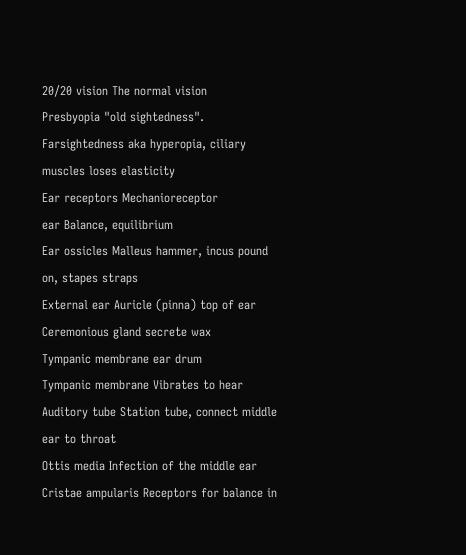20/20 vision The normal vision
Presbyopia "old sightedness". Farsightedness aka hyperopia, ciliary muscles loses elasticity
Ear receptors Mechanioreceptor
ear Balance, equilibrium
Ear ossicles Malleus hammer, incus pound on, stapes straps
External ear Auricle (pinna) top of ear
Ceremonious gland secrete wax
Tympanic membrane ear drum
Tympanic membrane Vibrates to hear
Auditory tube Station tube, connect middle ear to throat
Ottis media Infection of the middle ear
Cristae ampularis Receptors for balance in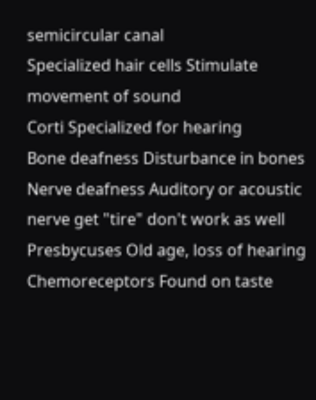semicircular canal
Specialized hair cells Stimulate movement of sound
Corti Specialized for hearing
Bone deafness Disturbance in bones
Nerve deafness Auditory or acoustic nerve get "tire" don't work as well
Presbycuses Old age, loss of hearing
Chemoreceptors Found on taste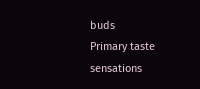buds
Primary taste sensations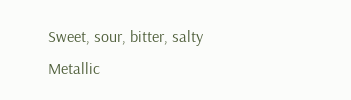Sweet, sour, bitter, salty
Metallic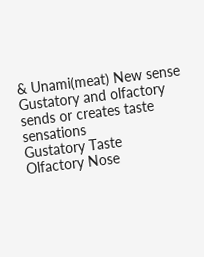& Unami(meat) New sense
Gustatory and olfactory sends or creates taste sensations
Gustatory Taste
Olfactory Nose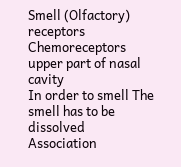Smell (Olfactory) receptors Chemoreceptors upper part of nasal cavity
In order to smell The smell has to be dissolved
Association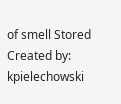of smell Stored
Created by: kpielechowski